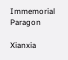Immemorial Paragon

Xianxia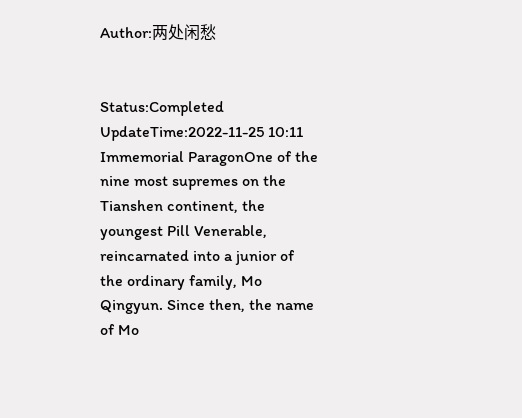Author:两处闲愁


Status:Completed UpdateTime:2022-11-25 10:11
Immemorial ParagonOne of the nine most supremes on the Tianshen continent, the youngest Pill Venerable, reincarnated into a junior of the ordinary family, Mo Qingyun. Since then, the name of Mo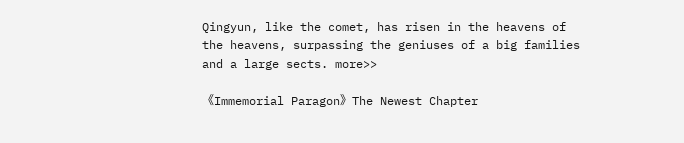Qingyun, like the comet, has risen in the heavens of the heavens, surpassing the geniuses of a big families and a large sects. more>>

《Immemorial Paragon》The Newest Chapter